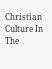Christian Culture In The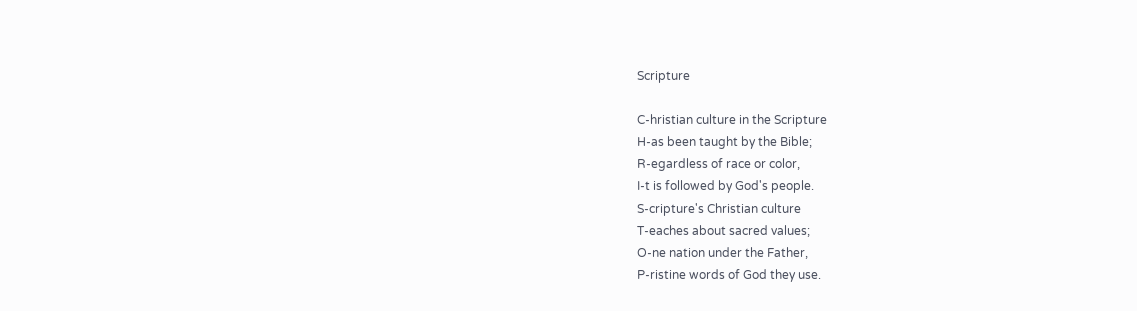Scripture

C-hristian culture in the Scripture
H-as been taught by the Bible;
R-egardless of race or color,
I-t is followed by God's people.
S-cripture's Christian culture
T-eaches about sacred values;
O-ne nation under the Father,
P-ristine words of God they use.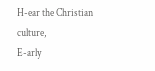H-ear the Christian culture,
E-arly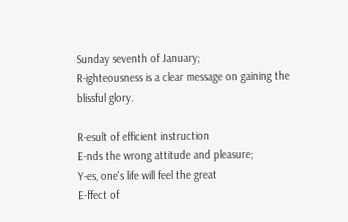Sunday seventh of January;
R-ighteousness is a clear message on gaining the blissful glory.

R-esult of efficient instruction
E-nds the wrong attitude and pleasure;
Y-es, one's life will feel the great
E-ffect of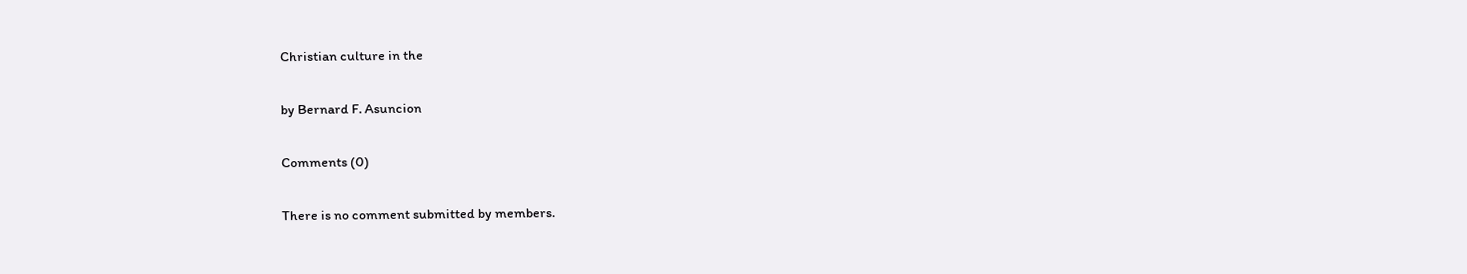Christian culture in the

by Bernard F. Asuncion

Comments (0)

There is no comment submitted by members.